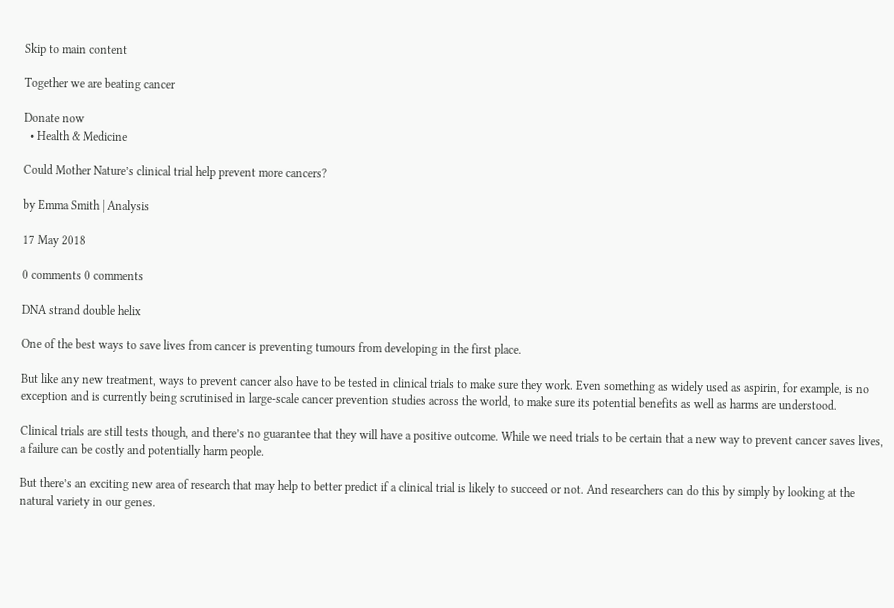Skip to main content

Together we are beating cancer

Donate now
  • Health & Medicine

Could Mother Nature’s clinical trial help prevent more cancers?

by Emma Smith | Analysis

17 May 2018

0 comments 0 comments

DNA strand double helix

One of the best ways to save lives from cancer is preventing tumours from developing in the first place.

But like any new treatment, ways to prevent cancer also have to be tested in clinical trials to make sure they work. Even something as widely used as aspirin, for example, is no exception and is currently being scrutinised in large-scale cancer prevention studies across the world, to make sure its potential benefits as well as harms are understood.

Clinical trials are still tests though, and there’s no guarantee that they will have a positive outcome. While we need trials to be certain that a new way to prevent cancer saves lives, a failure can be costly and potentially harm people.

But there’s an exciting new area of research that may help to better predict if a clinical trial is likely to succeed or not. And researchers can do this by simply by looking at the natural variety in our genes.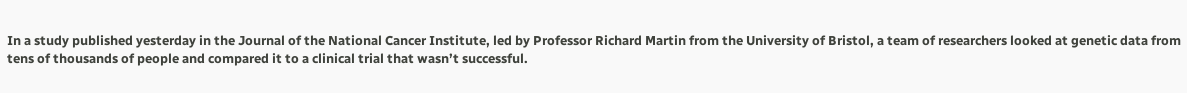In a study published yesterday in the Journal of the National Cancer Institute, led by Professor Richard Martin from the University of Bristol, a team of researchers looked at genetic data from tens of thousands of people and compared it to a clinical trial that wasn’t successful.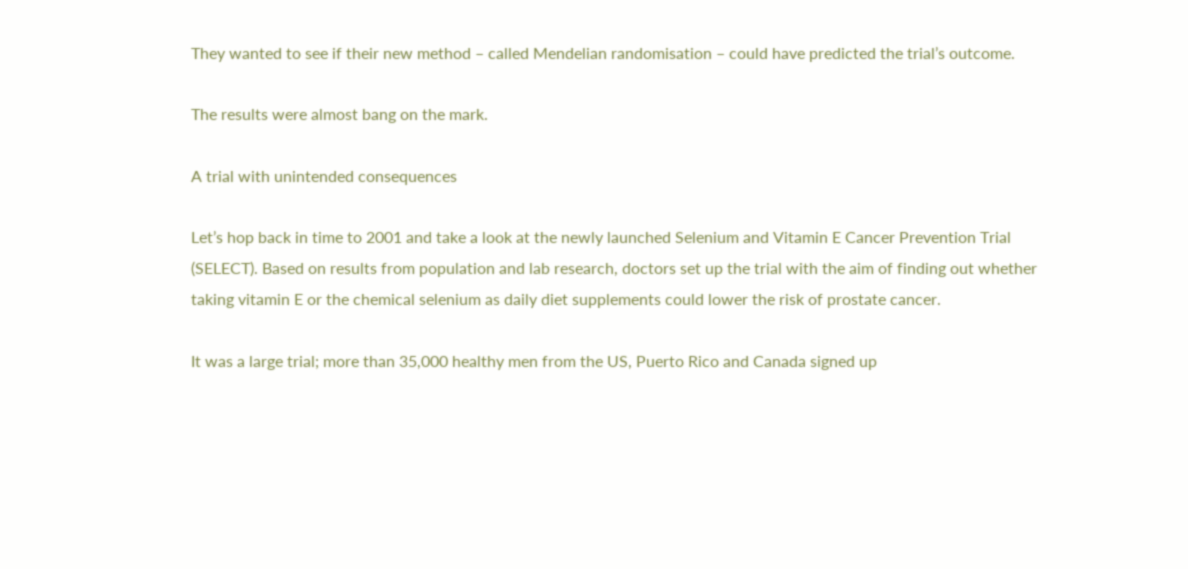They wanted to see if their new method – called Mendelian randomisation – could have predicted the trial’s outcome.

The results were almost bang on the mark.

A trial with unintended consequences

Let’s hop back in time to 2001 and take a look at the newly launched Selenium and Vitamin E Cancer Prevention Trial (SELECT). Based on results from population and lab research, doctors set up the trial with the aim of finding out whether taking vitamin E or the chemical selenium as daily diet supplements could lower the risk of prostate cancer.

It was a large trial; more than 35,000 healthy men from the US, Puerto Rico and Canada signed up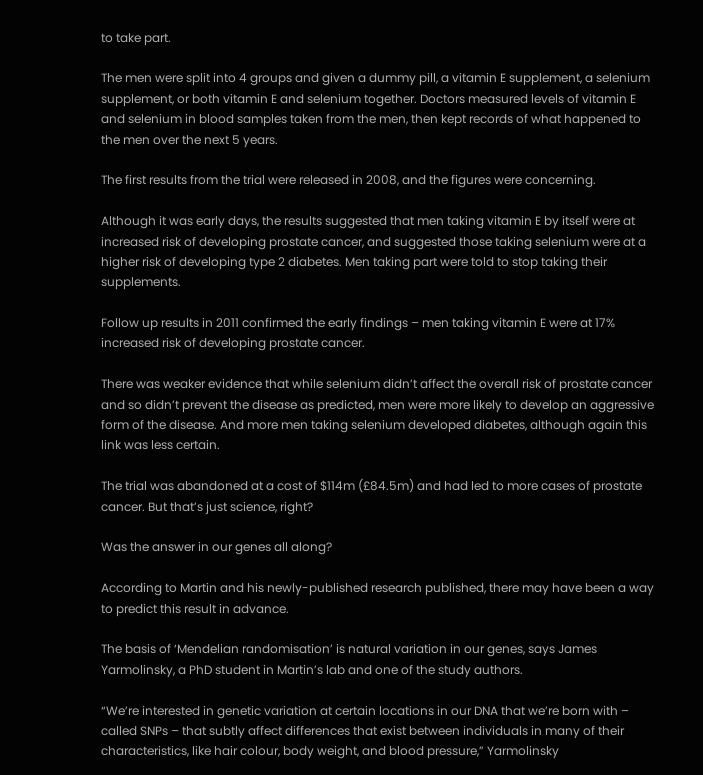to take part.

The men were split into 4 groups and given a dummy pill, a vitamin E supplement, a selenium supplement, or both vitamin E and selenium together. Doctors measured levels of vitamin E and selenium in blood samples taken from the men, then kept records of what happened to the men over the next 5 years.

The first results from the trial were released in 2008, and the figures were concerning.

Although it was early days, the results suggested that men taking vitamin E by itself were at increased risk of developing prostate cancer, and suggested those taking selenium were at a higher risk of developing type 2 diabetes. Men taking part were told to stop taking their supplements.

Follow up results in 2011 confirmed the early findings – men taking vitamin E were at 17% increased risk of developing prostate cancer.

There was weaker evidence that while selenium didn’t affect the overall risk of prostate cancer and so didn’t prevent the disease as predicted, men were more likely to develop an aggressive form of the disease. And more men taking selenium developed diabetes, although again this link was less certain.

The trial was abandoned at a cost of $114m (£84.5m) and had led to more cases of prostate cancer. But that’s just science, right?

Was the answer in our genes all along?

According to Martin and his newly-published research published, there may have been a way to predict this result in advance.

The basis of ‘Mendelian randomisation’ is natural variation in our genes, says James Yarmolinsky, a PhD student in Martin’s lab and one of the study authors.

“We’re interested in genetic variation at certain locations in our DNA that we’re born with – called SNPs – that subtly affect differences that exist between individuals in many of their characteristics, like hair colour, body weight, and blood pressure,” Yarmolinsky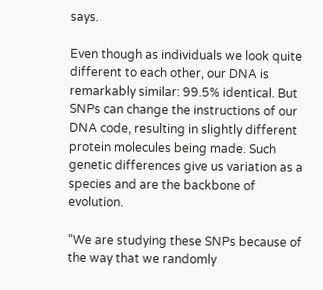says.

Even though as individuals we look quite different to each other, our DNA is remarkably similar: 99.5% identical. But SNPs can change the instructions of our DNA code, resulting in slightly different protein molecules being made. Such genetic differences give us variation as a species and are the backbone of evolution.

“We are studying these SNPs because of the way that we randomly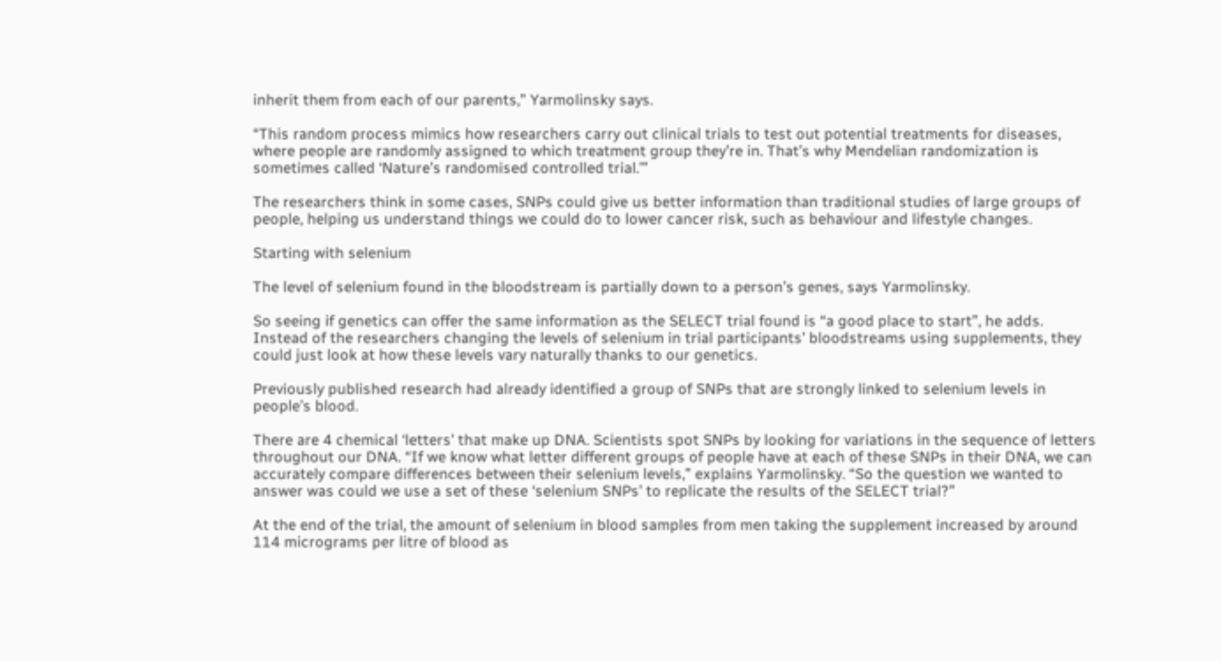inherit them from each of our parents,” Yarmolinsky says.

“This random process mimics how researchers carry out clinical trials to test out potential treatments for diseases, where people are randomly assigned to which treatment group they’re in. That’s why Mendelian randomization is sometimes called ‘Nature’s randomised controlled trial.’”

The researchers think in some cases, SNPs could give us better information than traditional studies of large groups of people, helping us understand things we could do to lower cancer risk, such as behaviour and lifestyle changes.

Starting with selenium

The level of selenium found in the bloodstream is partially down to a person’s genes, says Yarmolinsky.

So seeing if genetics can offer the same information as the SELECT trial found is “a good place to start”, he adds. Instead of the researchers changing the levels of selenium in trial participants’ bloodstreams using supplements, they could just look at how these levels vary naturally thanks to our genetics.

Previously published research had already identified a group of SNPs that are strongly linked to selenium levels in people’s blood.

There are 4 chemical ‘letters’ that make up DNA. Scientists spot SNPs by looking for variations in the sequence of letters throughout our DNA. “If we know what letter different groups of people have at each of these SNPs in their DNA, we can accurately compare differences between their selenium levels,” explains Yarmolinsky. “So the question we wanted to answer was could we use a set of these ‘selenium SNPs’ to replicate the results of the SELECT trial?”

At the end of the trial, the amount of selenium in blood samples from men taking the supplement increased by around 114 micrograms per litre of blood as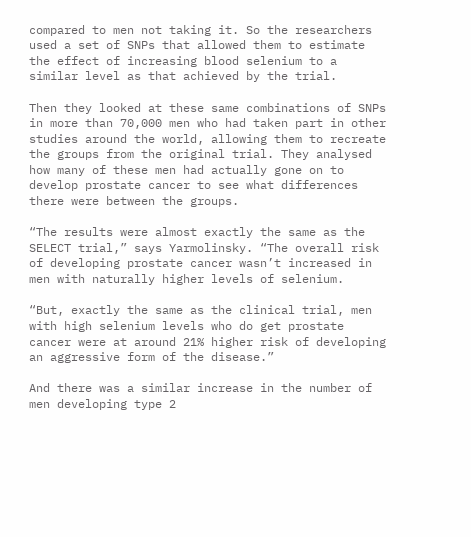compared to men not taking it. So the researchers used a set of SNPs that allowed them to estimate the effect of increasing blood selenium to a similar level as that achieved by the trial.

Then they looked at these same combinations of SNPs in more than 70,000 men who had taken part in other studies around the world, allowing them to recreate the groups from the original trial. They analysed how many of these men had actually gone on to develop prostate cancer to see what differences there were between the groups.

“The results were almost exactly the same as the SELECT trial,” says Yarmolinsky. “The overall risk of developing prostate cancer wasn’t increased in men with naturally higher levels of selenium.

“But, exactly the same as the clinical trial, men with high selenium levels who do get prostate cancer were at around 21% higher risk of developing an aggressive form of the disease.”

And there was a similar increase in the number of men developing type 2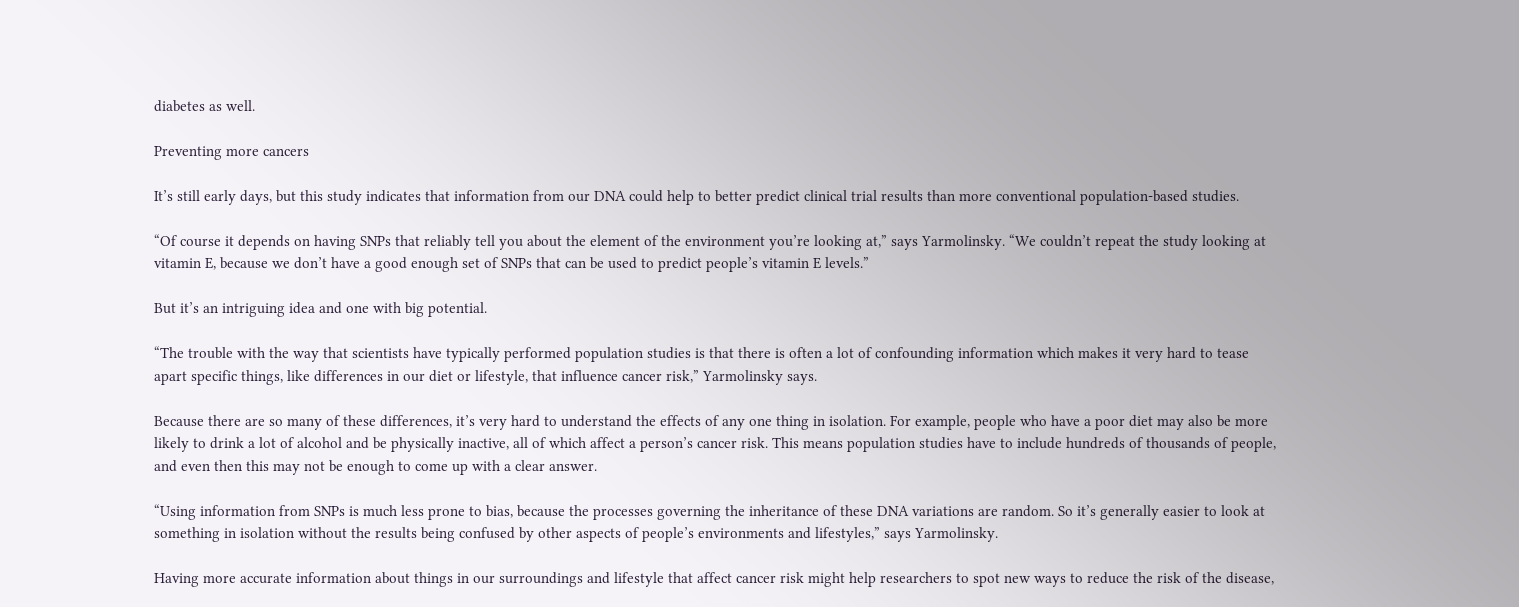diabetes as well.

Preventing more cancers

It’s still early days, but this study indicates that information from our DNA could help to better predict clinical trial results than more conventional population-based studies.

“Of course it depends on having SNPs that reliably tell you about the element of the environment you’re looking at,” says Yarmolinsky. “We couldn’t repeat the study looking at vitamin E, because we don’t have a good enough set of SNPs that can be used to predict people’s vitamin E levels.”

But it’s an intriguing idea and one with big potential.

“The trouble with the way that scientists have typically performed population studies is that there is often a lot of confounding information which makes it very hard to tease apart specific things, like differences in our diet or lifestyle, that influence cancer risk,” Yarmolinsky says.

Because there are so many of these differences, it’s very hard to understand the effects of any one thing in isolation. For example, people who have a poor diet may also be more likely to drink a lot of alcohol and be physically inactive, all of which affect a person’s cancer risk. This means population studies have to include hundreds of thousands of people, and even then this may not be enough to come up with a clear answer.

“Using information from SNPs is much less prone to bias, because the processes governing the inheritance of these DNA variations are random. So it’s generally easier to look at something in isolation without the results being confused by other aspects of people’s environments and lifestyles,” says Yarmolinsky.

Having more accurate information about things in our surroundings and lifestyle that affect cancer risk might help researchers to spot new ways to reduce the risk of the disease,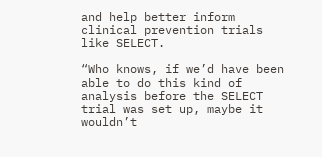and help better inform clinical prevention trials like SELECT.

“Who knows, if we’d have been able to do this kind of analysis before the SELECT trial was set up, maybe it wouldn’t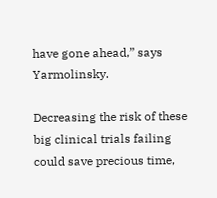have gone ahead,” says Yarmolinsky.

Decreasing the risk of these big clinical trials failing could save precious time,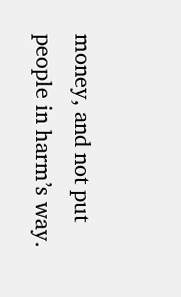money, and not put people in harm’s way.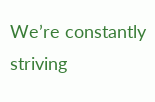We’re constantly striving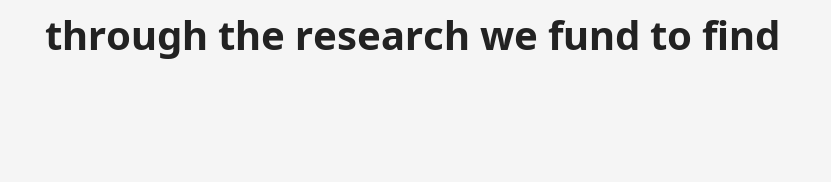through the research we fund to find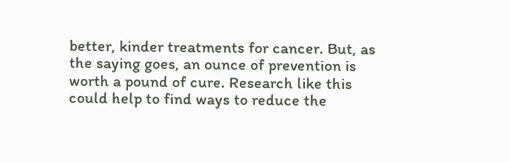better, kinder treatments for cancer. But, as the saying goes, an ounce of prevention is worth a pound of cure. Research like this could help to find ways to reduce the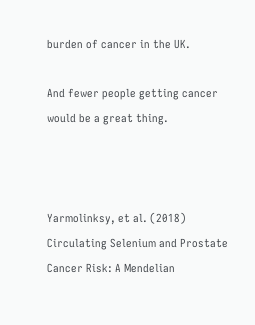burden of cancer in the UK.

And fewer people getting cancer would be a great thing.



Yarmolinksy, et al. (2018) Circulating Selenium and Prostate Cancer Risk: A Mendelian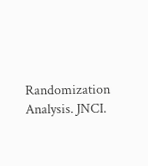Randomization Analysis. JNCI.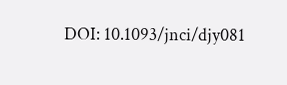DOI: 10.1093/jnci/djy081